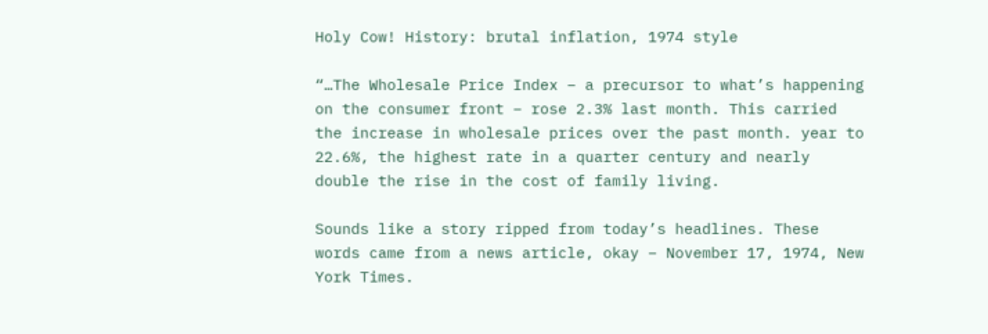Holy Cow! History: brutal inflation, 1974 style

“…The Wholesale Price Index – a precursor to what’s happening on the consumer front – rose 2.3% last month. This carried the increase in wholesale prices over the past month. year to 22.6%, the highest rate in a quarter century and nearly double the rise in the cost of family living.

Sounds like a story ripped from today’s headlines. These words came from a news article, okay – November 17, 1974, New York Times.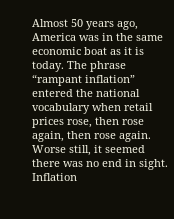Almost 50 years ago, America was in the same economic boat as it is today. The phrase “rampant inflation” entered the national vocabulary when retail prices rose, then rose again, then rose again. Worse still, it seemed there was no end in sight. Inflation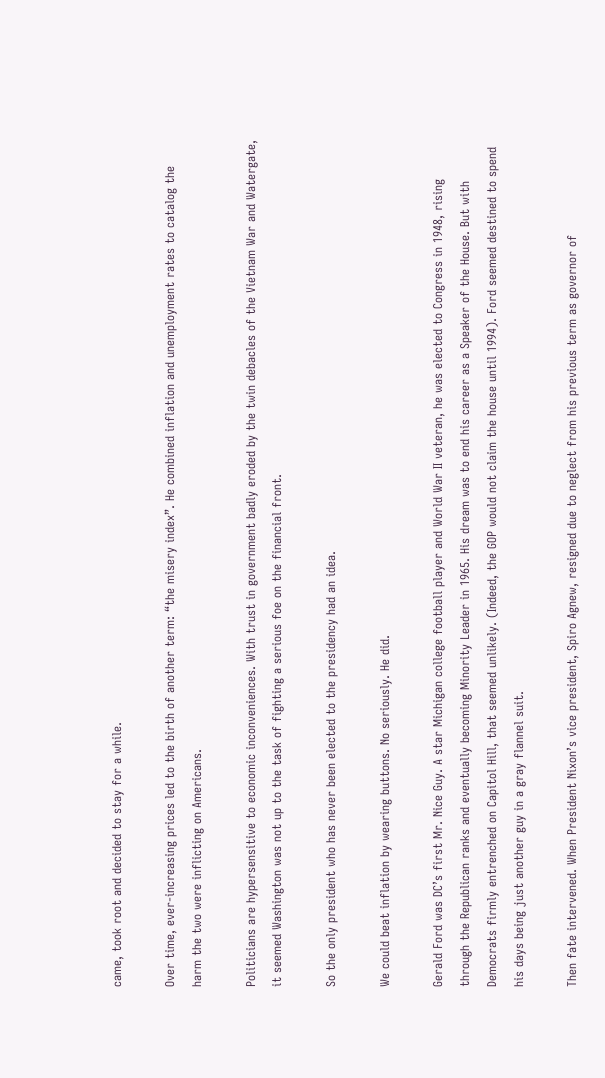came, took root and decided to stay for a while.

Over time, ever-increasing prices led to the birth of another term: “the misery index”. He combined inflation and unemployment rates to catalog the harm the two were inflicting on Americans.

Politicians are hypersensitive to economic inconveniences. With trust in government badly eroded by the twin debacles of the Vietnam War and Watergate, it seemed Washington was not up to the task of fighting a serious foe on the financial front.

So the only president who has never been elected to the presidency had an idea.

We could beat inflation by wearing buttons. No seriously. He did.

Gerald Ford was DC’s first Mr. Nice Guy. A star Michigan college football player and World War II veteran, he was elected to Congress in 1948, rising through the Republican ranks and eventually becoming Minority Leader in 1965. His dream was to end his career as a Speaker of the House. But with Democrats firmly entrenched on Capitol Hill, that seemed unlikely. (Indeed, the GOP would not claim the house until 1994). Ford seemed destined to spend his days being just another guy in a gray flannel suit.

Then fate intervened. When President Nixon’s vice president, Spiro Agnew, resigned due to neglect from his previous term as governor of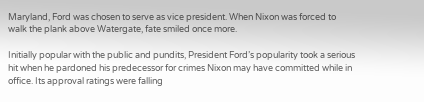Maryland, Ford was chosen to serve as vice president. When Nixon was forced to walk the plank above Watergate, fate smiled once more.

Initially popular with the public and pundits, President Ford’s popularity took a serious hit when he pardoned his predecessor for crimes Nixon may have committed while in office. Its approval ratings were falling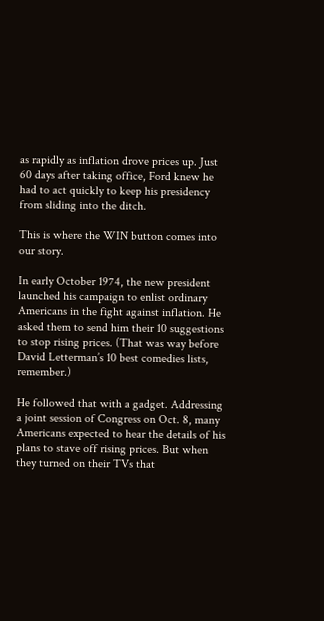as rapidly as inflation drove prices up. Just 60 days after taking office, Ford knew he had to act quickly to keep his presidency from sliding into the ditch.

This is where the WIN button comes into our story.

In early October 1974, the new president launched his campaign to enlist ordinary Americans in the fight against inflation. He asked them to send him their 10 suggestions to stop rising prices. (That was way before David Letterman’s 10 best comedies lists, remember.)

He followed that with a gadget. Addressing a joint session of Congress on Oct. 8, many Americans expected to hear the details of his plans to stave off rising prices. But when they turned on their TVs that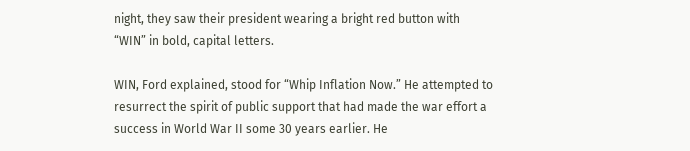night, they saw their president wearing a bright red button with “WIN” in bold, capital letters.

WIN, Ford explained, stood for “Whip Inflation Now.” He attempted to resurrect the spirit of public support that had made the war effort a success in World War II some 30 years earlier. He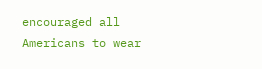encouraged all Americans to wear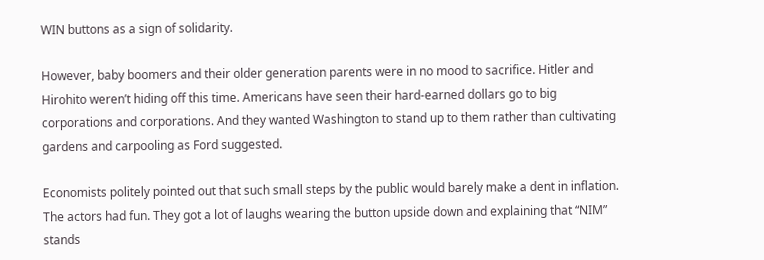WIN buttons as a sign of solidarity.

However, baby boomers and their older generation parents were in no mood to sacrifice. Hitler and Hirohito weren’t hiding off this time. Americans have seen their hard-earned dollars go to big corporations and corporations. And they wanted Washington to stand up to them rather than cultivating gardens and carpooling as Ford suggested.

Economists politely pointed out that such small steps by the public would barely make a dent in inflation. The actors had fun. They got a lot of laughs wearing the button upside down and explaining that “NIM” stands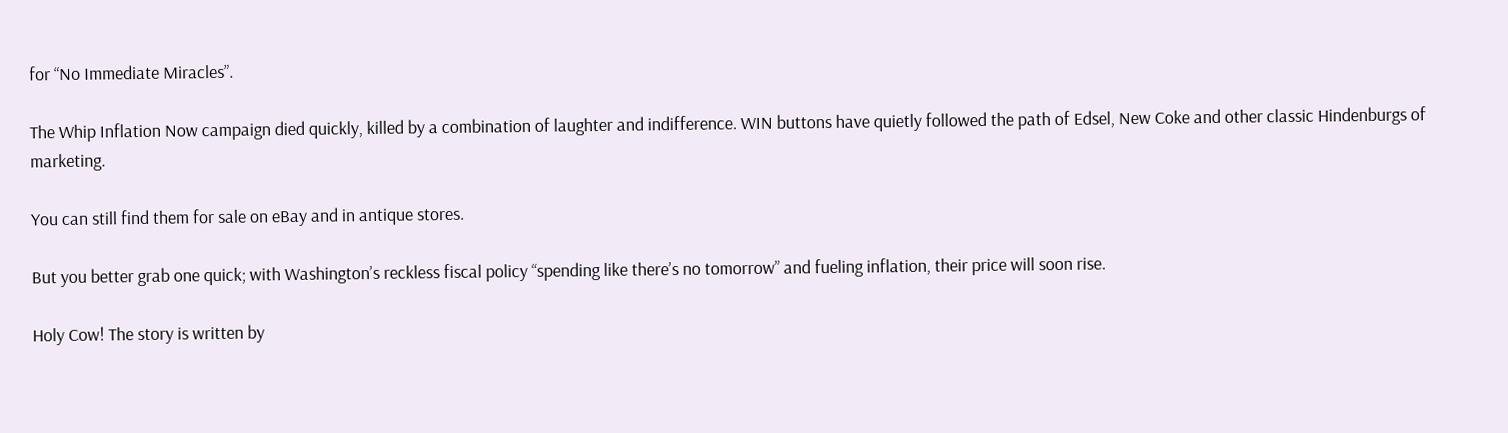for “No Immediate Miracles”.

The Whip Inflation Now campaign died quickly, killed by a combination of laughter and indifference. WIN buttons have quietly followed the path of Edsel, New Coke and other classic Hindenburgs of marketing.

You can still find them for sale on eBay and in antique stores.

But you better grab one quick; with Washington’s reckless fiscal policy “spending like there’s no tomorrow” and fueling inflation, their price will soon rise.

Holy Cow! The story is written by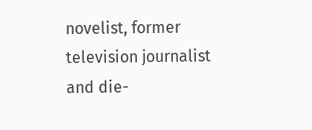novelist, former television journalist and die-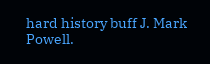hard history buff J. Mark Powell.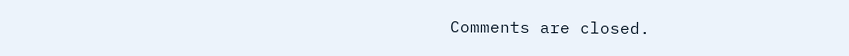Comments are closed.